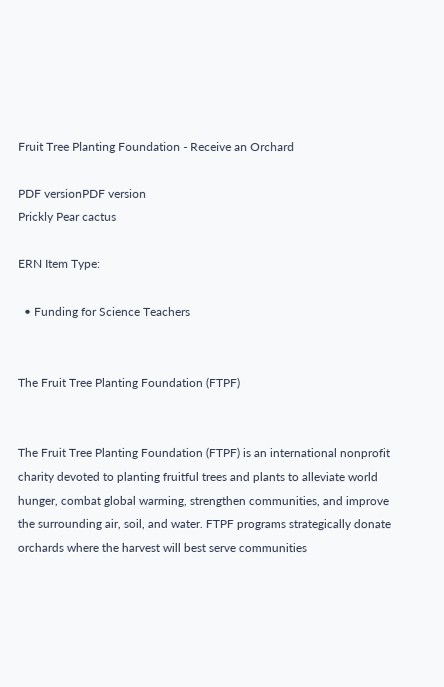Fruit Tree Planting Foundation - Receive an Orchard

PDF versionPDF version
Prickly Pear cactus

ERN Item Type:

  • Funding for Science Teachers


The Fruit Tree Planting Foundation (FTPF)


The Fruit Tree Planting Foundation (FTPF) is an international nonprofit charity devoted to planting fruitful trees and plants to alleviate world hunger, combat global warming, strengthen communities, and improve the surrounding air, soil, and water. FTPF programs strategically donate orchards where the harvest will best serve communities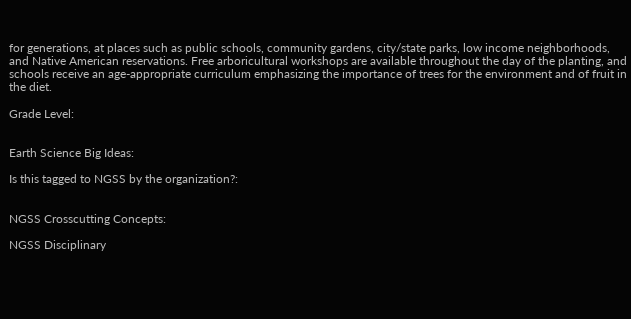for generations, at places such as public schools, community gardens, city/state parks, low income neighborhoods, and Native American reservations. Free arboricultural workshops are available throughout the day of the planting, and schools receive an age-appropriate curriculum emphasizing the importance of trees for the environment and of fruit in the diet.

Grade Level:


Earth Science Big Ideas:

Is this tagged to NGSS by the organization?:


NGSS Crosscutting Concepts:

NGSS Disciplinary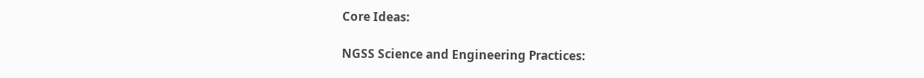Core Ideas:

NGSS Science and Engineering Practices: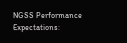NGSS Performance Expectations: